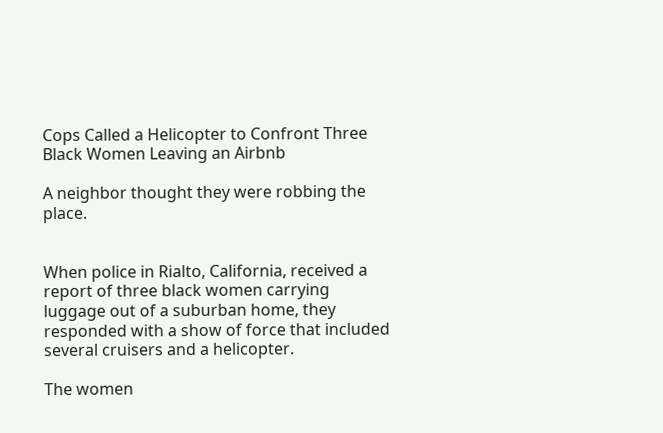Cops Called a Helicopter to Confront Three Black Women Leaving an Airbnb

A neighbor thought they were robbing the place.


When police in Rialto, California, received a report of three black women carrying luggage out of a suburban home, they responded with a show of force that included several cruisers and a helicopter.

The women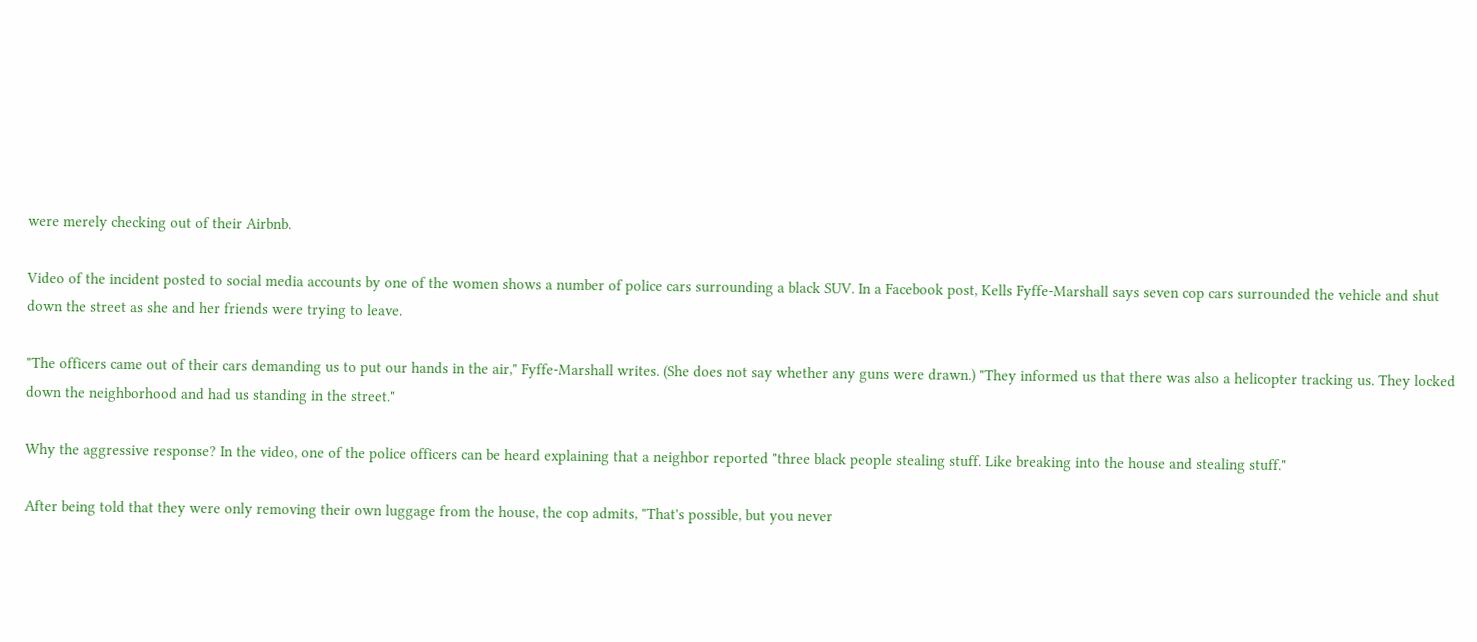were merely checking out of their Airbnb.

Video of the incident posted to social media accounts by one of the women shows a number of police cars surrounding a black SUV. In a Facebook post, Kells Fyffe-Marshall says seven cop cars surrounded the vehicle and shut down the street as she and her friends were trying to leave.

"The officers came out of their cars demanding us to put our hands in the air," Fyffe-Marshall writes. (She does not say whether any guns were drawn.) "They informed us that there was also a helicopter tracking us. They locked down the neighborhood and had us standing in the street."

Why the aggressive response? In the video, one of the police officers can be heard explaining that a neighbor reported "three black people stealing stuff. Like breaking into the house and stealing stuff."

After being told that they were only removing their own luggage from the house, the cop admits, "That's possible, but you never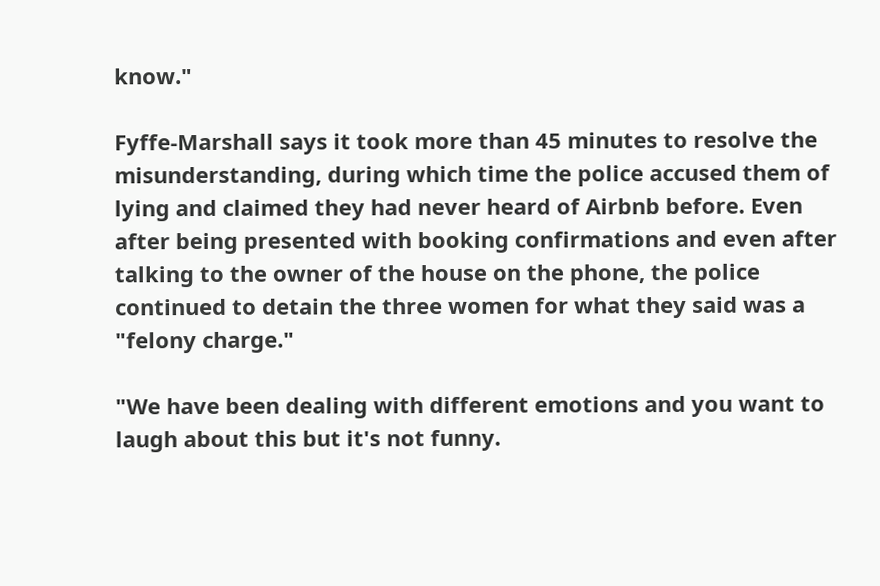know."

Fyffe-Marshall says it took more than 45 minutes to resolve the misunderstanding, during which time the police accused them of lying and claimed they had never heard of Airbnb before. Even after being presented with booking confirmations and even after talking to the owner of the house on the phone, the police continued to detain the three women for what they said was a "felony charge."

"We have been dealing with different emotions and you want to laugh about this but it's not funny.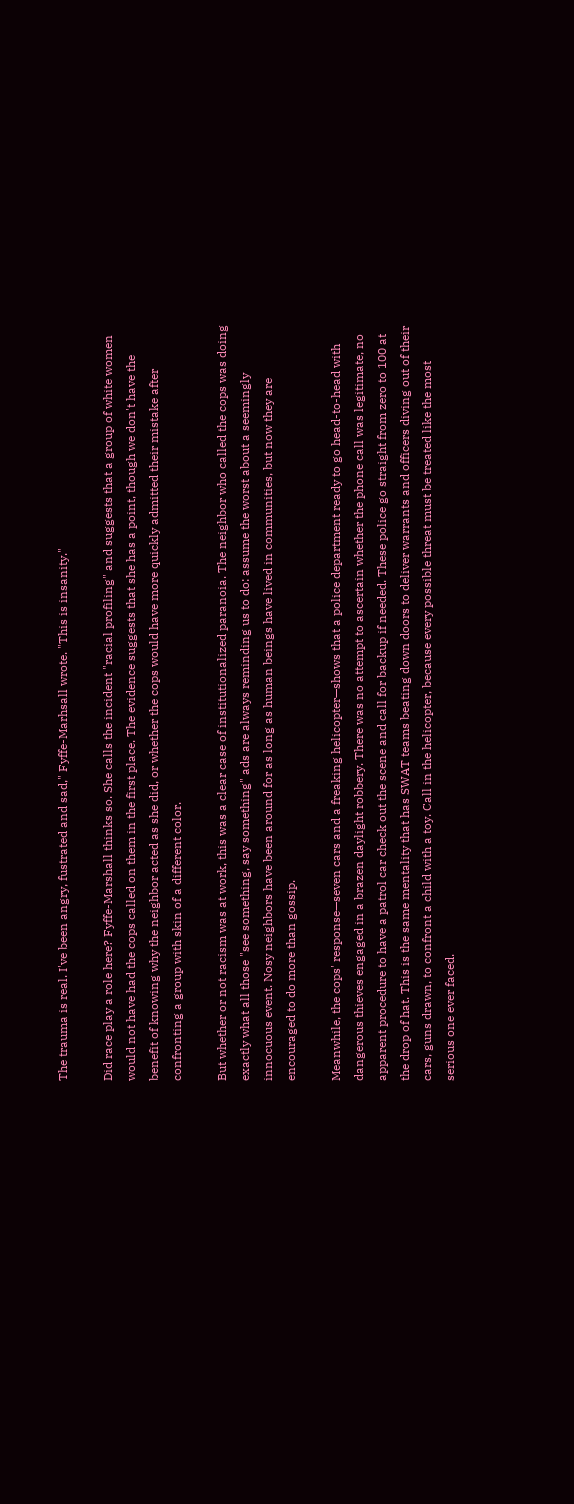The trauma is real. I've been angry, fustrated and sad," Fyffe-Marhsall wrote. "This is insanity."

Did race play a role here? Fyffe-Marshall thinks so. She calls the incident "racial profiling" and suggests that a group of white women would not have had the cops called on them in the first place. The evidence suggests that she has a point, though we don't have the benefit of knowing why the neighbor acted as she did, or whether the cops would have more quickly admitted their mistake after confronting a group with skin of a different color.

But whether or not racism was at work, this was a clear case of institutionalized paranoia. The neighbor who called the cops was doing exactly what all those "see something, say something" ads are always reminding us to do: assume the worst about a seemingly innocuous event. Nosy neighbors have been around for as long as human beings have lived in communities, but now they are encouraged to do more than gossip.

Meanwhile, the cops' response—seven cars and a freaking helicopter—shows that a police department ready to go head-to-head with dangerous thieves engaged in a brazen daylight robbery. There was no attempt to ascertain whether the phone call was legitimate, no apparent procedure to have a patrol car check out the scene and call for backup if needed. These police go straight from zero to 100 at the drop of hat. This is the same mentality that has SWAT teams beating down doors to deliver warrants and officers diving out of their cars, guns drawn, to confront a child with a toy. Call in the helicopter, because every possible threat must be treated like the most serious one ever faced.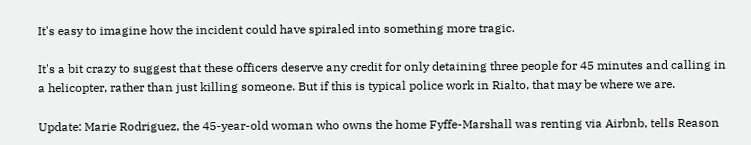It's easy to imagine how the incident could have spiraled into something more tragic.

It's a bit crazy to suggest that these officers deserve any credit for only detaining three people for 45 minutes and calling in a helicopter, rather than just killing someone. But if this is typical police work in Rialto, that may be where we are.

Update: Marie Rodriguez, the 45-year-old woman who owns the home Fyffe-Marshall was renting via Airbnb, tells Reason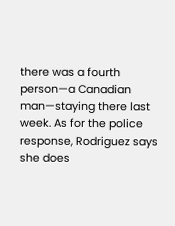there was a fourth person—a Canadian man—staying there last week. As for the police response, Rodriguez says she does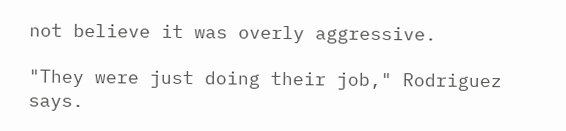not believe it was overly aggressive.

"They were just doing their job," Rodriguez says.